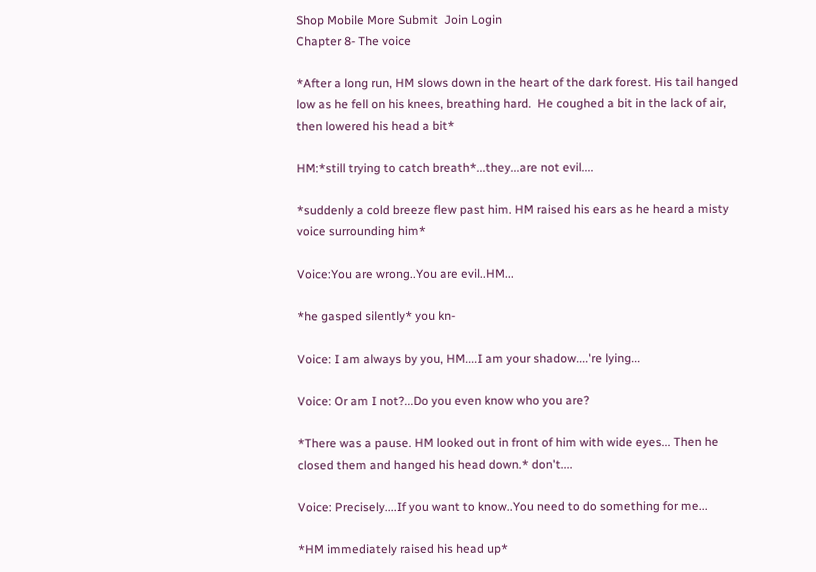Shop Mobile More Submit  Join Login
Chapter 8- The voice

*After a long run, HM slows down in the heart of the dark forest. His tail hanged low as he fell on his knees, breathing hard.  He coughed a bit in the lack of air, then lowered his head a bit*

HM:*still trying to catch breath*...they...are not evil....

*suddenly a cold breeze flew past him. HM raised his ears as he heard a misty voice surrounding him*

Voice:You are wrong..You are evil..HM...

*he gasped silently* you kn-

Voice: I am always by you, HM....I am your shadow....'re lying...

Voice: Or am I not?...Do you even know who you are?

*There was a pause. HM looked out in front of him with wide eyes... Then he closed them and hanged his head down.* don't....

Voice: Precisely....If you want to know..You need to do something for me...

*HM immediately raised his head up*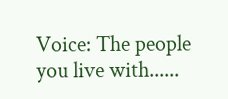Voice: The people you live with......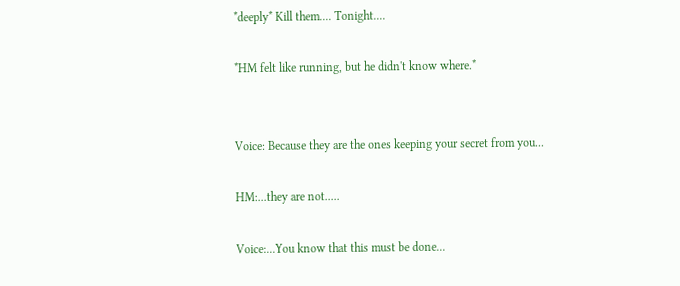*deeply* Kill them.... Tonight....

*HM felt like running, but he didn't know where.*


Voice: Because they are the ones keeping your secret from you...

HM:...they are not.....

Voice:...You know that this must be done...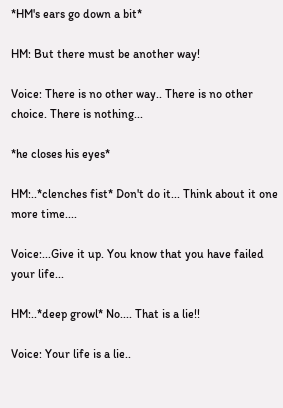*HM's ears go down a bit*

HM: But there must be another way!

Voice: There is no other way.. There is no other choice. There is nothing...

*he closes his eyes*

HM:..*clenches fist* Don't do it... Think about it one more time....

Voice:...Give it up. You know that you have failed your life...

HM:..*deep growl* No.... That is a lie!!

Voice: Your life is a lie..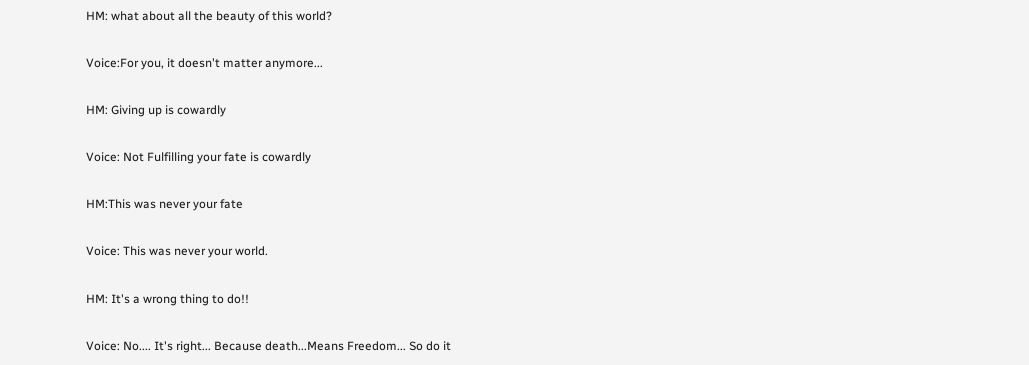HM: what about all the beauty of this world?

Voice:For you, it doesn't matter anymore...

HM: Giving up is cowardly

Voice: Not Fulfilling your fate is cowardly

HM:This was never your fate

Voice: This was never your world.

HM: It's a wrong thing to do!!

Voice: No.... It's right... Because death...Means Freedom... So do it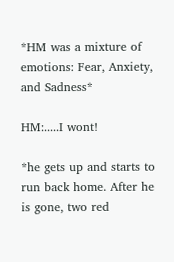*HM was a mixture of emotions: Fear, Anxiety, and Sadness*

HM:.....I wont!

*he gets up and starts to run back home. After he is gone, two red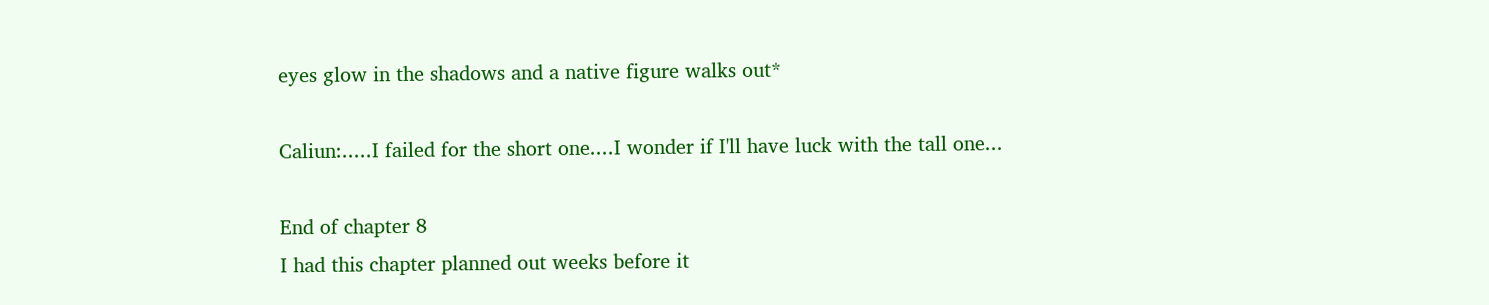eyes glow in the shadows and a native figure walks out*

Caliun:.....I failed for the short one....I wonder if I'll have luck with the tall one...

End of chapter 8
I had this chapter planned out weeks before it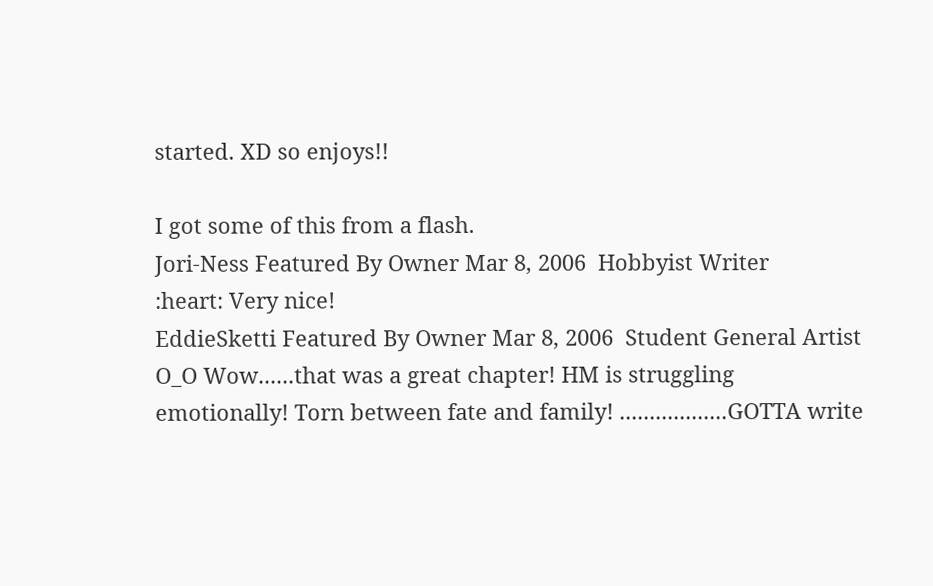started. XD so enjoys!!

I got some of this from a flash.
Jori-Ness Featured By Owner Mar 8, 2006  Hobbyist Writer
:heart: Very nice!
EddieSketti Featured By Owner Mar 8, 2006  Student General Artist
O_O Wow......that was a great chapter! HM is struggling emotionally! Torn between fate and family! ..................GOTTA write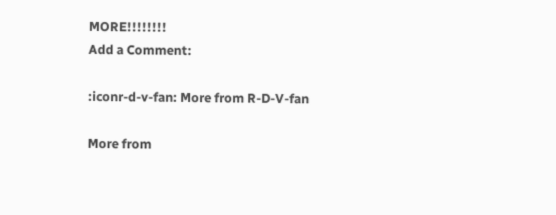MORE!!!!!!!!
Add a Comment:

:iconr-d-v-fan: More from R-D-V-fan

More from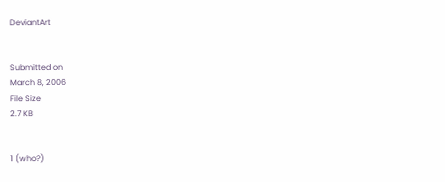DeviantArt


Submitted on
March 8, 2006
File Size
2.7 KB


1 (who?)